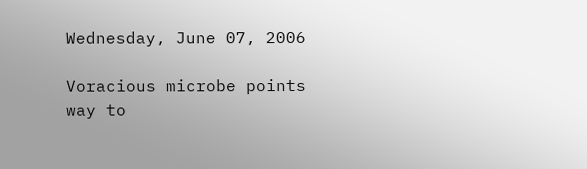Wednesday, June 07, 2006

Voracious microbe points way to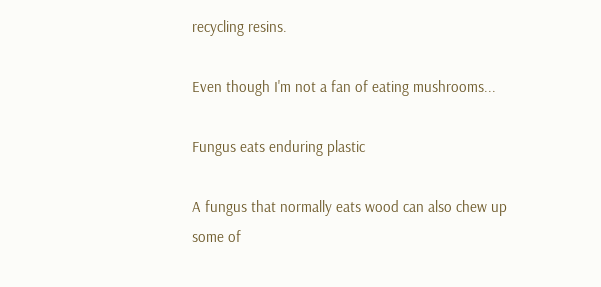recycling resins.

Even though I'm not a fan of eating mushrooms...

Fungus eats enduring plastic

A fungus that normally eats wood can also chew up some of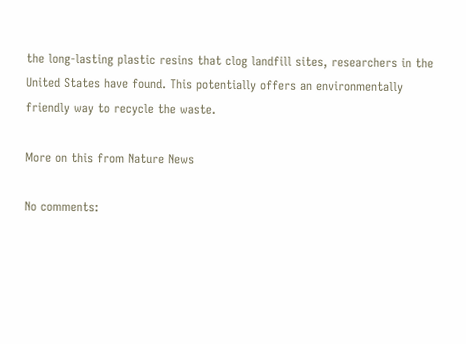the long-lasting plastic resins that clog landfill sites, researchers in the United States have found. This potentially offers an environmentally friendly way to recycle the waste.

More on this from Nature News

No comments: